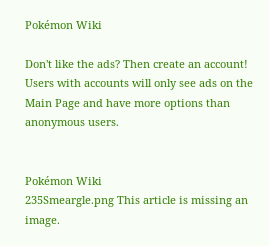Pokémon Wiki

Don't like the ads? Then create an account! Users with accounts will only see ads on the Main Page and have more options than anonymous users.


Pokémon Wiki
235Smeargle.png This article is missing an image.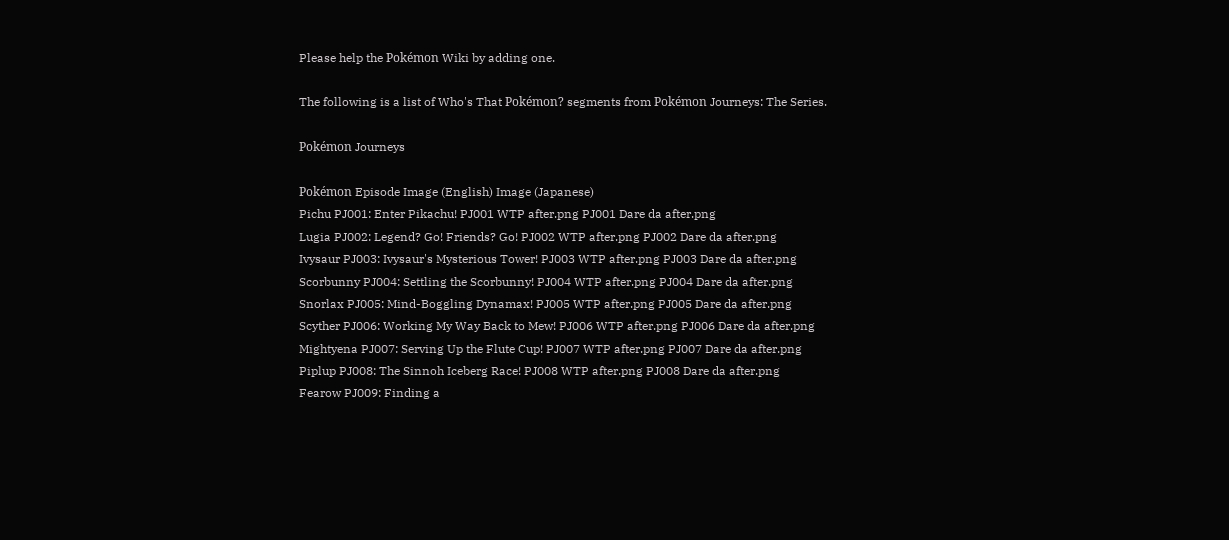Please help the Pokémon Wiki by adding one.

The following is a list of Who's That Pokémon? segments from Pokémon Journeys: The Series.

Pokémon Journeys

Pokémon Episode Image (English) Image (Japanese)
Pichu PJ001: Enter Pikachu! PJ001 WTP after.png PJ001 Dare da after.png
Lugia PJ002: Legend? Go! Friends? Go! PJ002 WTP after.png PJ002 Dare da after.png
Ivysaur PJ003: Ivysaur's Mysterious Tower! PJ003 WTP after.png PJ003 Dare da after.png
Scorbunny PJ004: Settling the Scorbunny! PJ004 WTP after.png PJ004 Dare da after.png
Snorlax PJ005: Mind-Boggling Dynamax! PJ005 WTP after.png PJ005 Dare da after.png
Scyther PJ006: Working My Way Back to Mew! PJ006 WTP after.png PJ006 Dare da after.png
Mightyena PJ007: Serving Up the Flute Cup! PJ007 WTP after.png PJ007 Dare da after.png
Piplup PJ008: The Sinnoh Iceberg Race! PJ008 WTP after.png PJ008 Dare da after.png
Fearow PJ009: Finding a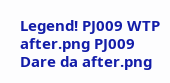Legend! PJ009 WTP after.png PJ009 Dare da after.png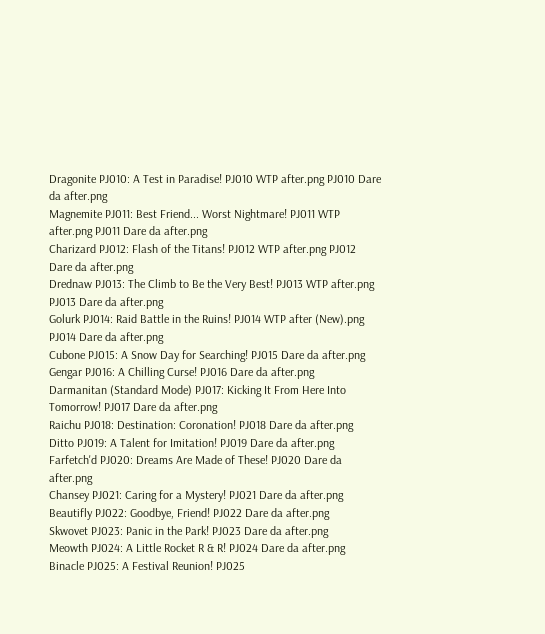Dragonite PJ010: A Test in Paradise! PJ010 WTP after.png PJ010 Dare da after.png
Magnemite PJ011: Best Friend... Worst Nightmare! PJ011 WTP after.png PJ011 Dare da after.png
Charizard PJ012: Flash of the Titans! PJ012 WTP after.png PJ012 Dare da after.png
Drednaw PJ013: The Climb to Be the Very Best! PJ013 WTP after.png PJ013 Dare da after.png
Golurk PJ014: Raid Battle in the Ruins! PJ014 WTP after (New).png PJ014 Dare da after.png
Cubone PJ015: A Snow Day for Searching! PJ015 Dare da after.png
Gengar PJ016: A Chilling Curse! PJ016 Dare da after.png
Darmanitan (Standard Mode) PJ017: Kicking It From Here Into Tomorrow! PJ017 Dare da after.png
Raichu PJ018: Destination: Coronation! PJ018 Dare da after.png
Ditto PJ019: A Talent for Imitation! PJ019 Dare da after.png
Farfetch'd PJ020: Dreams Are Made of These! PJ020 Dare da after.png
Chansey PJ021: Caring for a Mystery! PJ021 Dare da after.png
Beautifly PJ022: Goodbye, Friend! PJ022 Dare da after.png
Skwovet PJ023: Panic in the Park! PJ023 Dare da after.png
Meowth PJ024: A Little Rocket R & R! PJ024 Dare da after.png
Binacle PJ025: A Festival Reunion! PJ025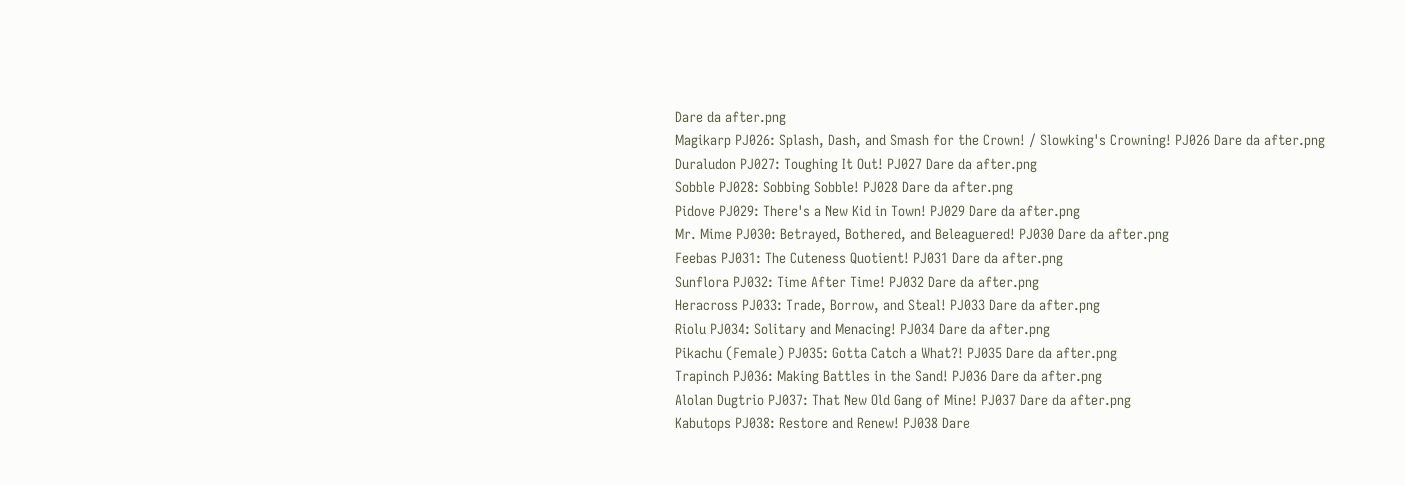Dare da after.png
Magikarp PJ026: Splash, Dash, and Smash for the Crown! / Slowking's Crowning! PJ026 Dare da after.png
Duraludon PJ027: Toughing It Out! PJ027 Dare da after.png
Sobble PJ028: Sobbing Sobble! PJ028 Dare da after.png
Pidove PJ029: There's a New Kid in Town! PJ029 Dare da after.png
Mr. Mime PJ030: Betrayed, Bothered, and Beleaguered! PJ030 Dare da after.png
Feebas PJ031: The Cuteness Quotient! PJ031 Dare da after.png
Sunflora PJ032: Time After Time! PJ032 Dare da after.png
Heracross PJ033: Trade, Borrow, and Steal! PJ033 Dare da after.png
Riolu PJ034: Solitary and Menacing! PJ034 Dare da after.png
Pikachu (Female) PJ035: Gotta Catch a What?! PJ035 Dare da after.png
Trapinch PJ036: Making Battles in the Sand! PJ036 Dare da after.png
Alolan Dugtrio PJ037: That New Old Gang of Mine! PJ037 Dare da after.png
Kabutops PJ038: Restore and Renew! PJ038 Dare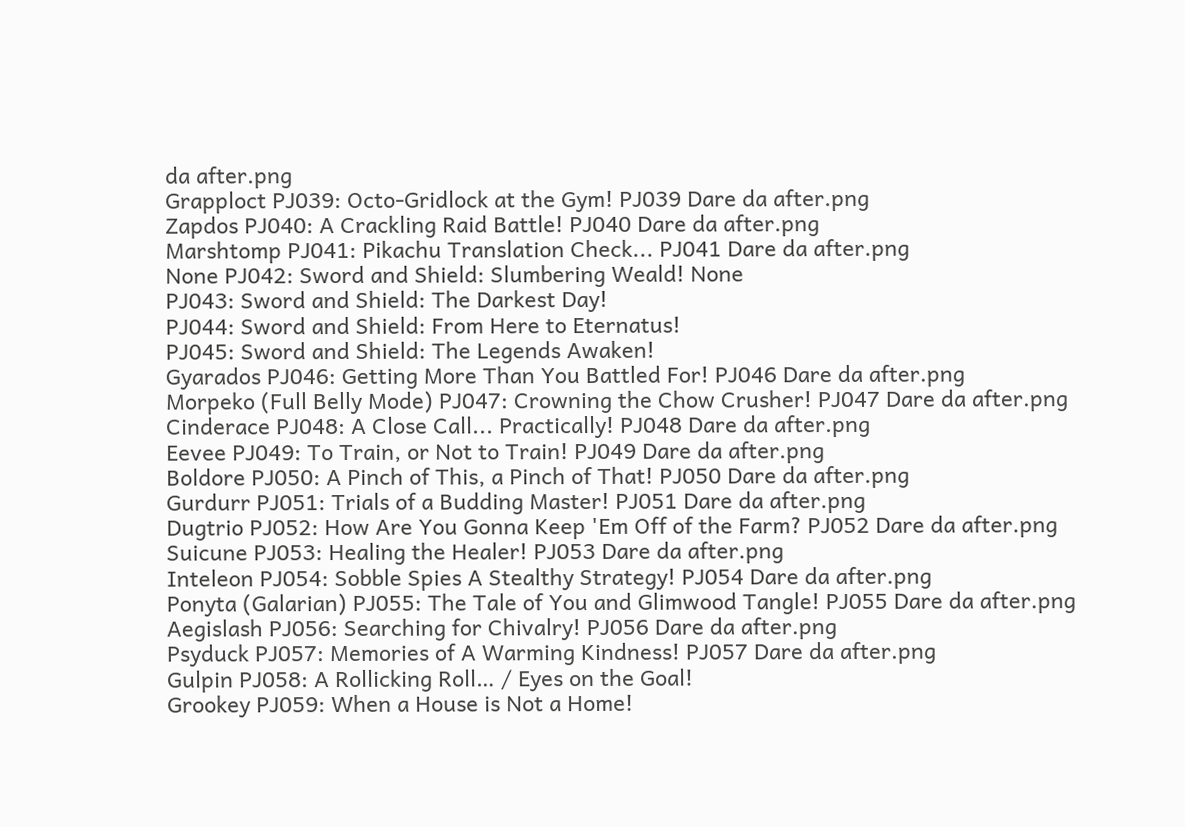da after.png
Grapploct PJ039: Octo-Gridlock at the Gym! PJ039 Dare da after.png
Zapdos PJ040: A Crackling Raid Battle! PJ040 Dare da after.png
Marshtomp PJ041: Pikachu Translation Check... PJ041 Dare da after.png
None PJ042: Sword and Shield: Slumbering Weald! None
PJ043: Sword and Shield: The Darkest Day!
PJ044: Sword and Shield: From Here to Eternatus!
PJ045: Sword and Shield: The Legends Awaken!
Gyarados PJ046: Getting More Than You Battled For! PJ046 Dare da after.png
Morpeko (Full Belly Mode) PJ047: Crowning the Chow Crusher! PJ047 Dare da after.png
Cinderace PJ048: A Close Call... Practically! PJ048 Dare da after.png
Eevee PJ049: To Train, or Not to Train! PJ049 Dare da after.png
Boldore PJ050: A Pinch of This, a Pinch of That! PJ050 Dare da after.png
Gurdurr PJ051: Trials of a Budding Master! PJ051 Dare da after.png
Dugtrio PJ052: How Are You Gonna Keep 'Em Off of the Farm? PJ052 Dare da after.png
Suicune PJ053: Healing the Healer! PJ053 Dare da after.png
Inteleon PJ054: Sobble Spies A Stealthy Strategy! PJ054 Dare da after.png
Ponyta (Galarian) PJ055: The Tale of You and Glimwood Tangle! PJ055 Dare da after.png
Aegislash PJ056: Searching for Chivalry! PJ056 Dare da after.png
Psyduck PJ057: Memories of A Warming Kindness! PJ057 Dare da after.png
Gulpin PJ058: A Rollicking Roll… / Eyes on the Goal!
Grookey PJ059: When a House is Not a Home!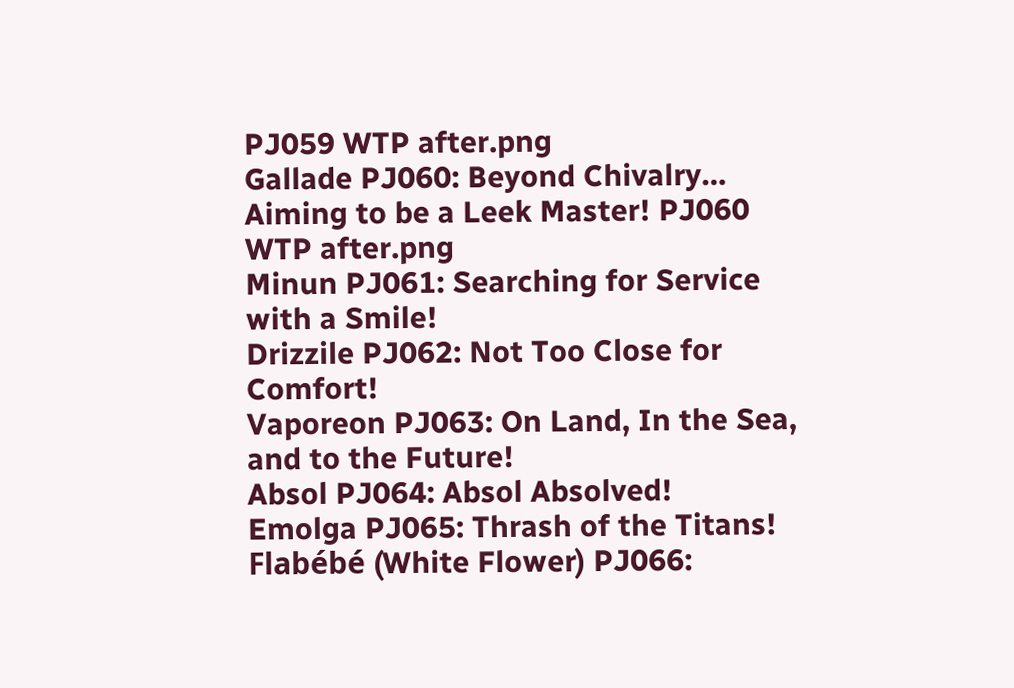PJ059 WTP after.png
Gallade PJ060: Beyond Chivalry… Aiming to be a Leek Master! PJ060 WTP after.png
Minun PJ061: Searching for Service with a Smile!
Drizzile PJ062: Not Too Close for Comfort!
Vaporeon PJ063: On Land, In the Sea, and to the Future!
Absol PJ064: Absol Absolved!
Emolga PJ065: Thrash of the Titans!
Flabébé (White Flower) PJ066: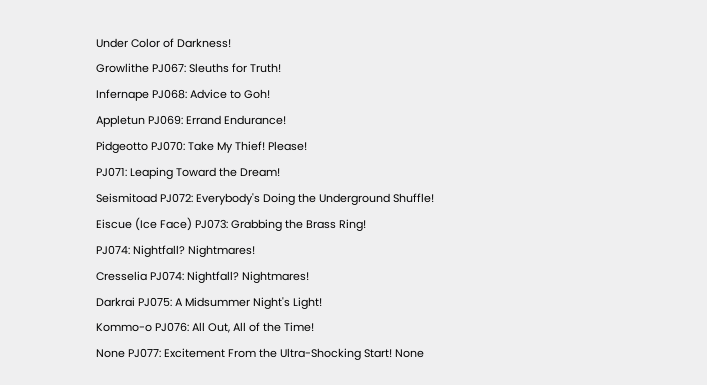Under Color of Darkness!
Growlithe PJ067: Sleuths for Truth!
Infernape PJ068: Advice to Goh!
Appletun PJ069: Errand Endurance!
Pidgeotto PJ070: Take My Thief! Please!
PJ071: Leaping Toward the Dream!
Seismitoad PJ072: Everybody's Doing the Underground Shuffle!
Eiscue (Ice Face) PJ073: Grabbing the Brass Ring!
PJ074: Nightfall? Nightmares!
Cresselia PJ074: Nightfall? Nightmares!
Darkrai PJ075: A Midsummer Night's Light!
Kommo-o PJ076: All Out, All of the Time!
None PJ077: Excitement From the Ultra-Shocking Start! None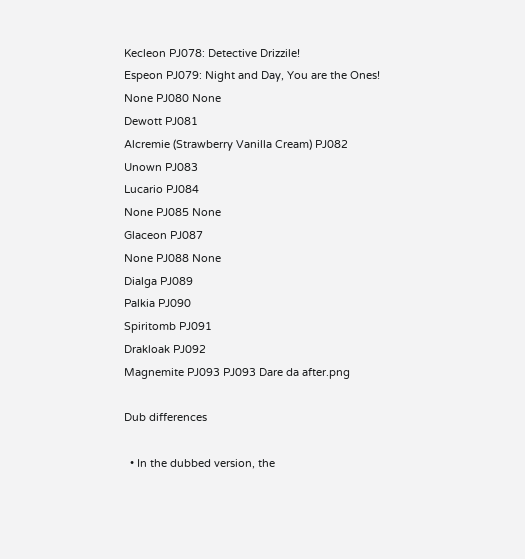Kecleon PJ078: Detective Drizzile!
Espeon PJ079: Night and Day, You are the Ones!
None PJ080 None
Dewott PJ081
Alcremie (Strawberry Vanilla Cream) PJ082
Unown PJ083
Lucario PJ084
None PJ085 None
Glaceon PJ087
None PJ088 None
Dialga PJ089
Palkia PJ090
Spiritomb PJ091
Drakloak PJ092
Magnemite PJ093 PJ093 Dare da after.png

Dub differences

  • In the dubbed version, the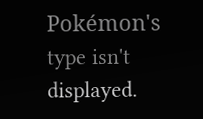Pokémon's type isn't displayed.